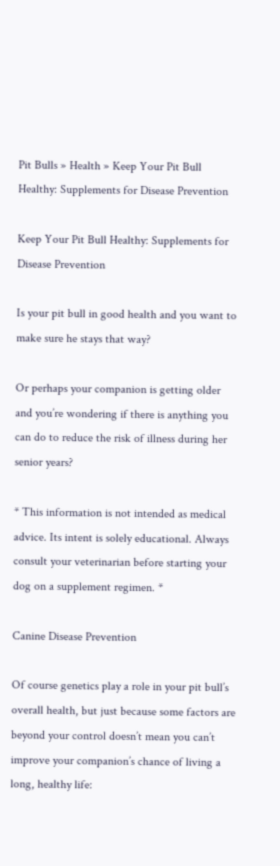Pit Bulls » Health » Keep Your Pit Bull Healthy: Supplements for Disease Prevention

Keep Your Pit Bull Healthy: Supplements for Disease Prevention

Is your pit bull in good health and you want to make sure he stays that way?

Or perhaps your companion is getting older and you’re wondering if there is anything you can do to reduce the risk of illness during her senior years?

* This information is not intended as medical advice. Its intent is solely educational. Always consult your veterinarian before starting your dog on a supplement regimen. *

Canine Disease Prevention

Of course genetics play a role in your pit bull’s overall health, but just because some factors are beyond your control doesn’t mean you can’t improve your companion’s chance of living a long, healthy life: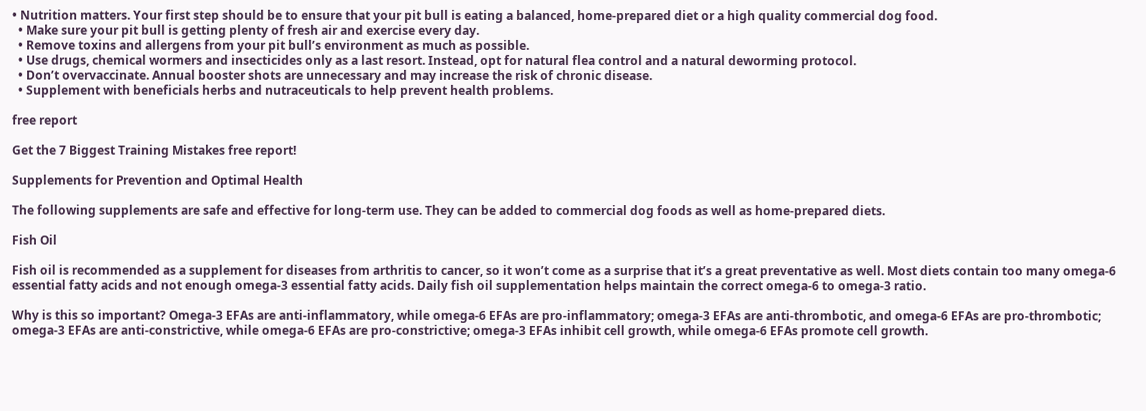• Nutrition matters. Your first step should be to ensure that your pit bull is eating a balanced, home-prepared diet or a high quality commercial dog food.
  • Make sure your pit bull is getting plenty of fresh air and exercise every day.
  • Remove toxins and allergens from your pit bull’s environment as much as possible.
  • Use drugs, chemical wormers and insecticides only as a last resort. Instead, opt for natural flea control and a natural deworming protocol.
  • Don’t overvaccinate. Annual booster shots are unnecessary and may increase the risk of chronic disease.
  • Supplement with beneficials herbs and nutraceuticals to help prevent health problems.

free report

Get the 7 Biggest Training Mistakes free report!

Supplements for Prevention and Optimal Health

The following supplements are safe and effective for long-term use. They can be added to commercial dog foods as well as home-prepared diets.

Fish Oil

Fish oil is recommended as a supplement for diseases from arthritis to cancer, so it won’t come as a surprise that it’s a great preventative as well. Most diets contain too many omega-6 essential fatty acids and not enough omega-3 essential fatty acids. Daily fish oil supplementation helps maintain the correct omega-6 to omega-3 ratio.

Why is this so important? Omega-3 EFAs are anti-inflammatory, while omega-6 EFAs are pro-inflammatory; omega-3 EFAs are anti-thrombotic, and omega-6 EFAs are pro-thrombotic; omega-3 EFAs are anti-constrictive, while omega-6 EFAs are pro-constrictive; omega-3 EFAs inhibit cell growth, while omega-6 EFAs promote cell growth.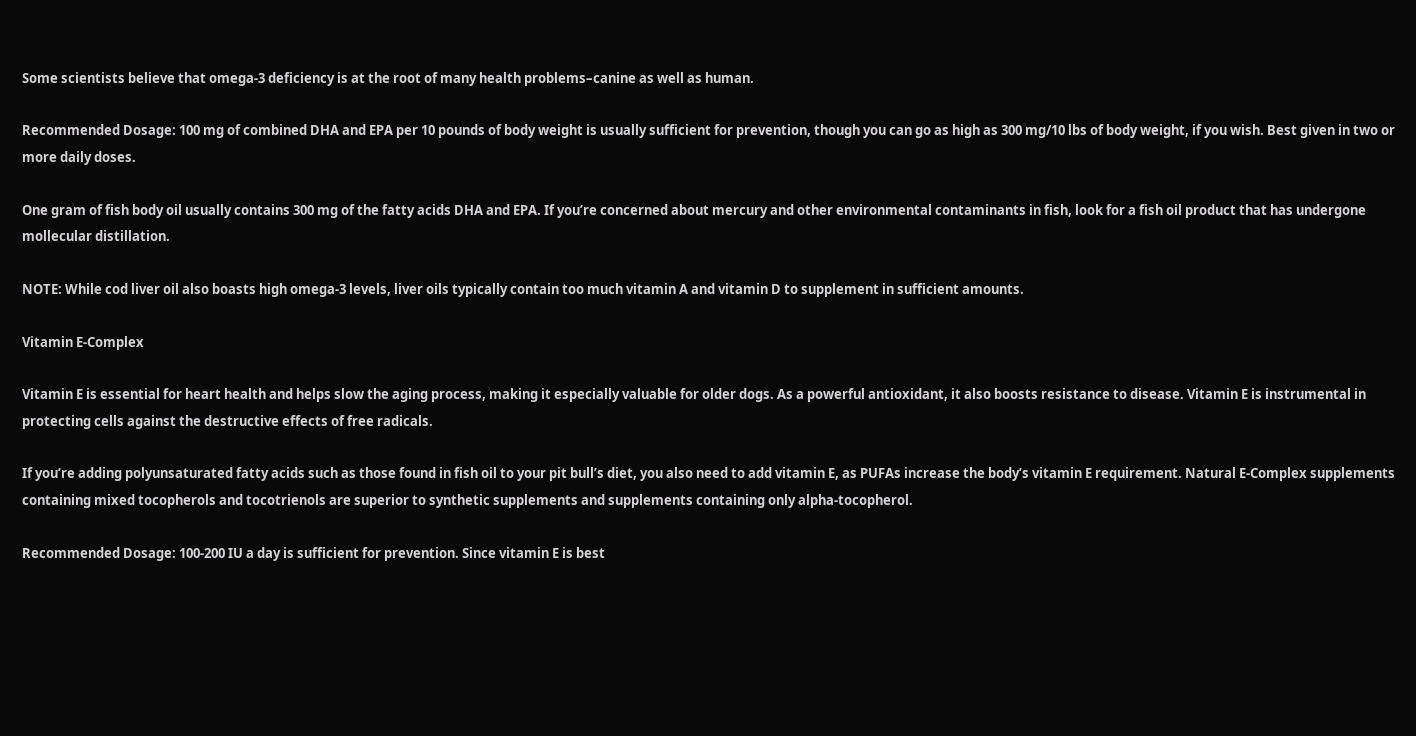Some scientists believe that omega-3 deficiency is at the root of many health problems–canine as well as human.

Recommended Dosage: 100 mg of combined DHA and EPA per 10 pounds of body weight is usually sufficient for prevention, though you can go as high as 300 mg/10 lbs of body weight, if you wish. Best given in two or more daily doses.

One gram of fish body oil usually contains 300 mg of the fatty acids DHA and EPA. If you’re concerned about mercury and other environmental contaminants in fish, look for a fish oil product that has undergone mollecular distillation.

NOTE: While cod liver oil also boasts high omega-3 levels, liver oils typically contain too much vitamin A and vitamin D to supplement in sufficient amounts.

Vitamin E-Complex

Vitamin E is essential for heart health and helps slow the aging process, making it especially valuable for older dogs. As a powerful antioxidant, it also boosts resistance to disease. Vitamin E is instrumental in protecting cells against the destructive effects of free radicals.

If you’re adding polyunsaturated fatty acids such as those found in fish oil to your pit bull’s diet, you also need to add vitamin E, as PUFAs increase the body’s vitamin E requirement. Natural E-Complex supplements containing mixed tocopherols and tocotrienols are superior to synthetic supplements and supplements containing only alpha-tocopherol.

Recommended Dosage: 100-200 IU a day is sufficient for prevention. Since vitamin E is best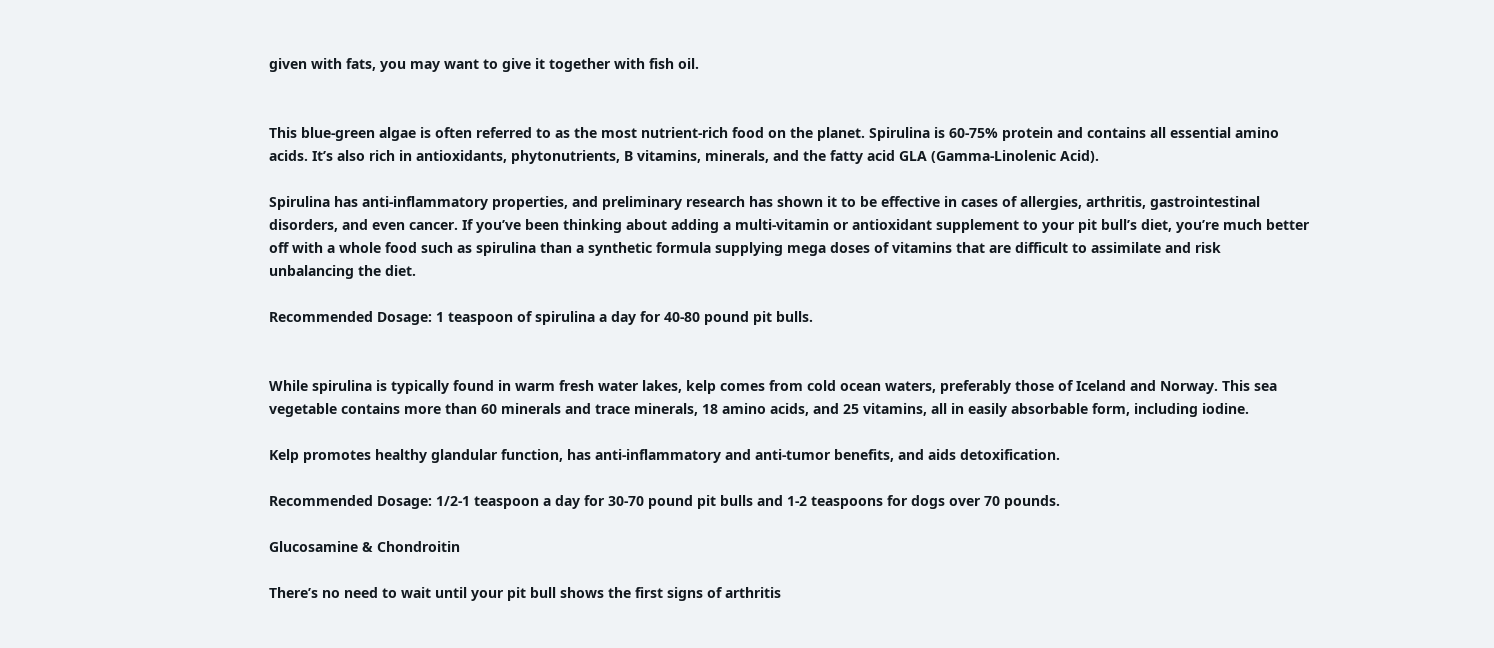given with fats, you may want to give it together with fish oil.


This blue-green algae is often referred to as the most nutrient-rich food on the planet. Spirulina is 60-75% protein and contains all essential amino acids. It’s also rich in antioxidants, phytonutrients, B vitamins, minerals, and the fatty acid GLA (Gamma-Linolenic Acid).

Spirulina has anti-inflammatory properties, and preliminary research has shown it to be effective in cases of allergies, arthritis, gastrointestinal disorders, and even cancer. If you’ve been thinking about adding a multi-vitamin or antioxidant supplement to your pit bull’s diet, you’re much better off with a whole food such as spirulina than a synthetic formula supplying mega doses of vitamins that are difficult to assimilate and risk unbalancing the diet.

Recommended Dosage: 1 teaspoon of spirulina a day for 40-80 pound pit bulls.


While spirulina is typically found in warm fresh water lakes, kelp comes from cold ocean waters, preferably those of Iceland and Norway. This sea vegetable contains more than 60 minerals and trace minerals, 18 amino acids, and 25 vitamins, all in easily absorbable form, including iodine.

Kelp promotes healthy glandular function, has anti-inflammatory and anti-tumor benefits, and aids detoxification.

Recommended Dosage: 1/2-1 teaspoon a day for 30-70 pound pit bulls and 1-2 teaspoons for dogs over 70 pounds.

Glucosamine & Chondroitin

There’s no need to wait until your pit bull shows the first signs of arthritis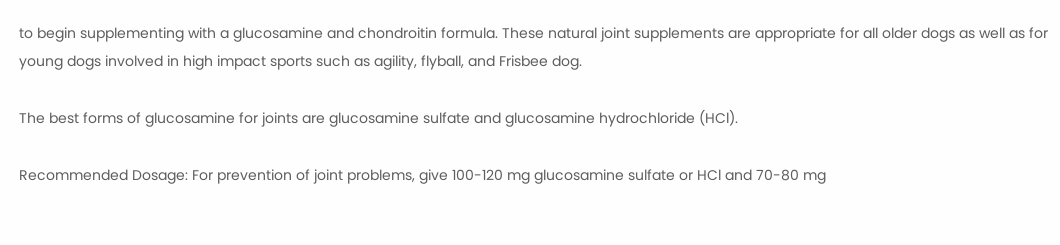to begin supplementing with a glucosamine and chondroitin formula. These natural joint supplements are appropriate for all older dogs as well as for young dogs involved in high impact sports such as agility, flyball, and Frisbee dog.

The best forms of glucosamine for joints are glucosamine sulfate and glucosamine hydrochloride (HCl).

Recommended Dosage: For prevention of joint problems, give 100-120 mg glucosamine sulfate or HCl and 70-80 mg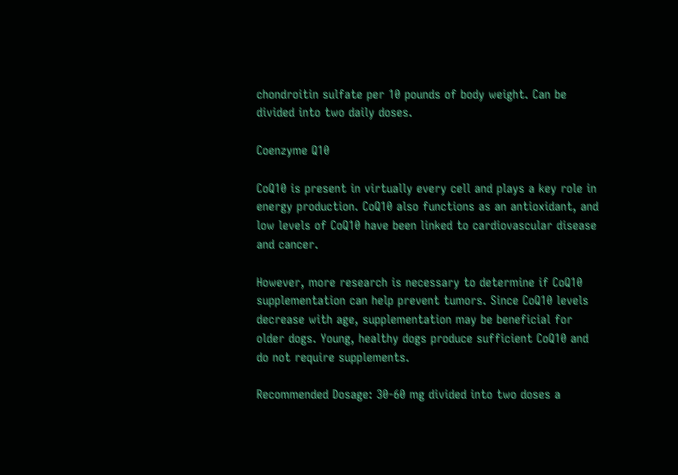chondroitin sulfate per 10 pounds of body weight. Can be divided into two daily doses.

Coenzyme Q10

CoQ10 is present in virtually every cell and plays a key role in energy production. CoQ10 also functions as an antioxidant, and low levels of CoQ10 have been linked to cardiovascular disease and cancer.

However, more research is necessary to determine if CoQ10 supplementation can help prevent tumors. Since CoQ10 levels decrease with age, supplementation may be beneficial for older dogs. Young, healthy dogs produce sufficient CoQ10 and do not require supplements.

Recommended Dosage: 30-60 mg divided into two doses a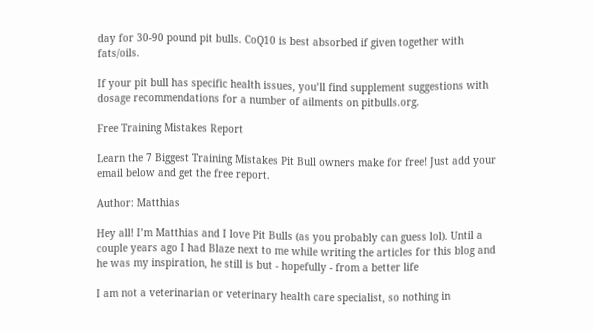day for 30-90 pound pit bulls. CoQ10 is best absorbed if given together with fats/oils.

If your pit bull has specific health issues, you’ll find supplement suggestions with dosage recommendations for a number of ailments on pitbulls.org.

Free Training Mistakes Report

Learn the 7 Biggest Training Mistakes Pit Bull owners make for free! Just add your email below and get the free report.

Author: Matthias

Hey all! I’m Matthias and I love Pit Bulls (as you probably can guess lol). Until a couple years ago I had Blaze next to me while writing the articles for this blog and he was my inspiration, he still is but - hopefully - from a better life

I am not a veterinarian or veterinary health care specialist, so nothing in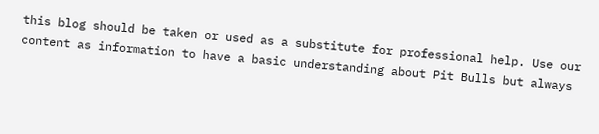this blog should be taken or used as a substitute for professional help. Use our content as information to have a basic understanding about Pit Bulls but always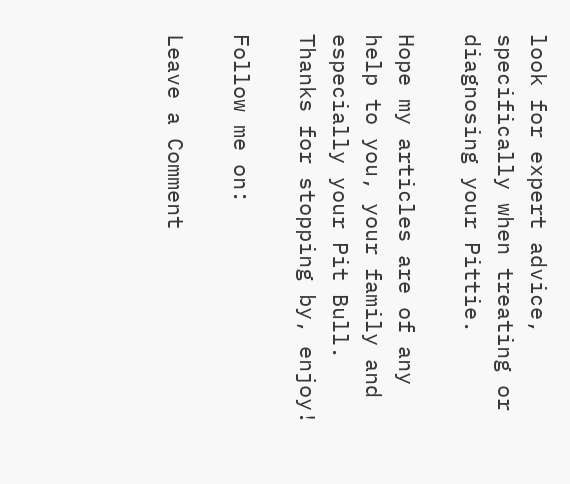look for expert advice, specifically when treating or diagnosing your Pittie.

Hope my articles are of any help to you, your family and especially your Pit Bull. Thanks for stopping by, enjoy!

Follow me on:

Leave a Comment